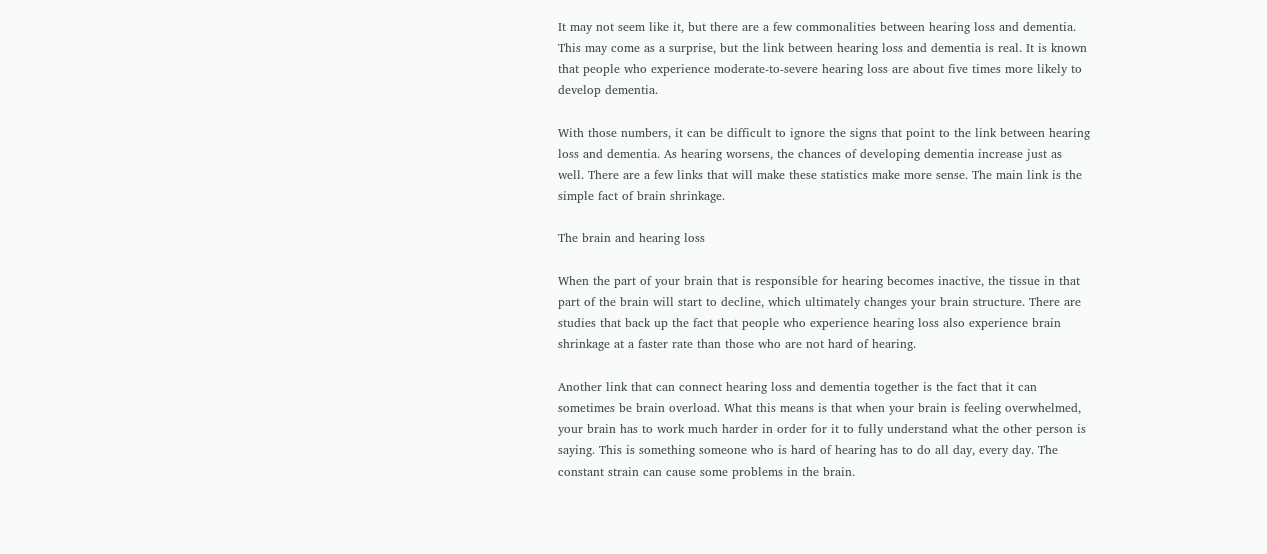It may not seem like it, but there are a few commonalities between hearing loss and dementia. This may come as a surprise, but the link between hearing loss and dementia is real. It is known that people who experience moderate-to-severe hearing loss are about five times more likely to develop dementia.

With those numbers, it can be difficult to ignore the signs that point to the link between hearing loss and dementia. As hearing worsens, the chances of developing dementia increase just as well. There are a few links that will make these statistics make more sense. The main link is the simple fact of brain shrinkage.

The brain and hearing loss

When the part of your brain that is responsible for hearing becomes inactive, the tissue in that part of the brain will start to decline, which ultimately changes your brain structure. There are studies that back up the fact that people who experience hearing loss also experience brain shrinkage at a faster rate than those who are not hard of hearing.

Another link that can connect hearing loss and dementia together is the fact that it can sometimes be brain overload. What this means is that when your brain is feeling overwhelmed, your brain has to work much harder in order for it to fully understand what the other person is saying. This is something someone who is hard of hearing has to do all day, every day. The constant strain can cause some problems in the brain.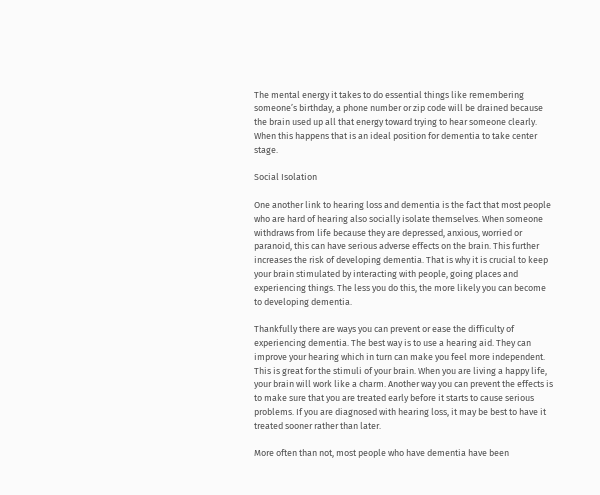The mental energy it takes to do essential things like remembering someone’s birthday, a phone number or zip code will be drained because the brain used up all that energy toward trying to hear someone clearly. When this happens that is an ideal position for dementia to take center stage.

Social Isolation

One another link to hearing loss and dementia is the fact that most people who are hard of hearing also socially isolate themselves. When someone withdraws from life because they are depressed, anxious, worried or paranoid, this can have serious adverse effects on the brain. This further increases the risk of developing dementia. That is why it is crucial to keep your brain stimulated by interacting with people, going places and experiencing things. The less you do this, the more likely you can become to developing dementia.

Thankfully there are ways you can prevent or ease the difficulty of experiencing dementia. The best way is to use a hearing aid. They can improve your hearing which in turn can make you feel more independent. This is great for the stimuli of your brain. When you are living a happy life, your brain will work like a charm. Another way you can prevent the effects is to make sure that you are treated early before it starts to cause serious problems. If you are diagnosed with hearing loss, it may be best to have it treated sooner rather than later.

More often than not, most people who have dementia have been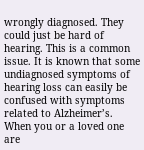wrongly diagnosed. They could just be hard of hearing. This is a common issue. It is known that some undiagnosed symptoms of hearing loss can easily be confused with symptoms related to Alzheimer’s. When you or a loved one are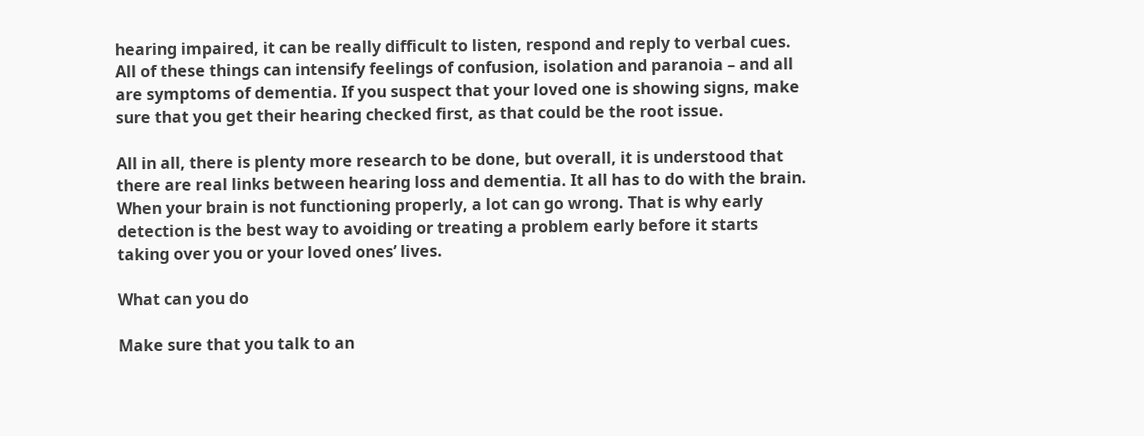hearing impaired, it can be really difficult to listen, respond and reply to verbal cues. All of these things can intensify feelings of confusion, isolation and paranoia – and all are symptoms of dementia. If you suspect that your loved one is showing signs, make sure that you get their hearing checked first, as that could be the root issue.

All in all, there is plenty more research to be done, but overall, it is understood that there are real links between hearing loss and dementia. It all has to do with the brain. When your brain is not functioning properly, a lot can go wrong. That is why early detection is the best way to avoiding or treating a problem early before it starts taking over you or your loved ones’ lives.

What can you do

Make sure that you talk to an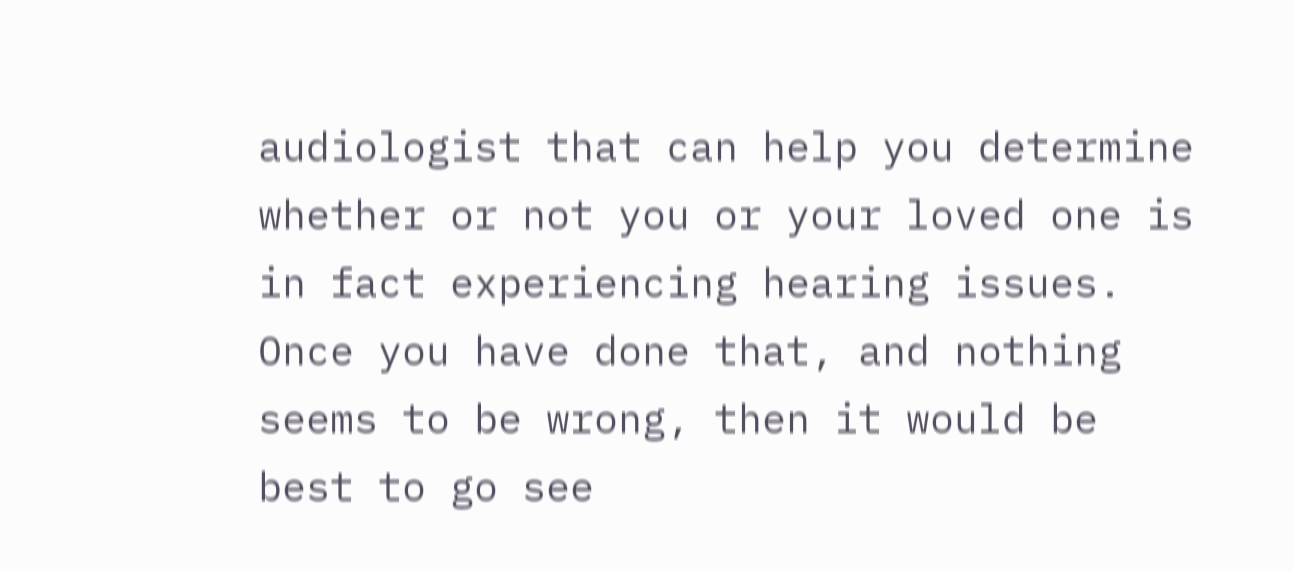audiologist that can help you determine whether or not you or your loved one is in fact experiencing hearing issues. Once you have done that, and nothing seems to be wrong, then it would be best to go see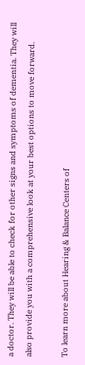a doctor. They will be able to check for other signs and symptoms of dementia. They will also provide you with a comprehensive look at your best options to move forward.

To learn more about Hearing & Balance Centers of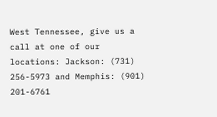West Tennessee, give us a call at one of our locations: Jackson: (731) 256-5973 and Memphis: (901) 201-6761